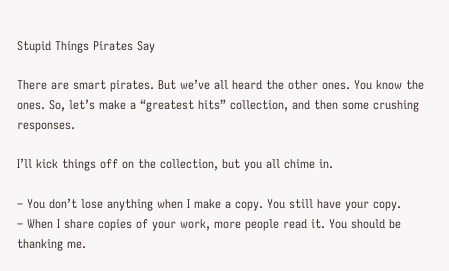Stupid Things Pirates Say

There are smart pirates. But we’ve all heard the other ones. You know the ones. So, let’s make a “greatest hits” collection, and then some crushing responses.

I’ll kick things off on the collection, but you all chime in.

– You don’t lose anything when I make a copy. You still have your copy.
– When I share copies of your work, more people read it. You should be thanking me.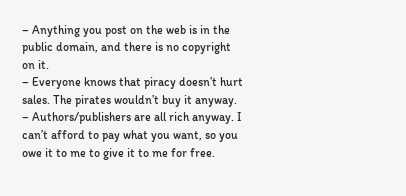– Anything you post on the web is in the public domain, and there is no copyright on it.
– Everyone knows that piracy doesn’t hurt sales. The pirates wouldn’t buy it anyway.
– Authors/publishers are all rich anyway. I can’t afford to pay what you want, so you owe it to me to give it to me for free.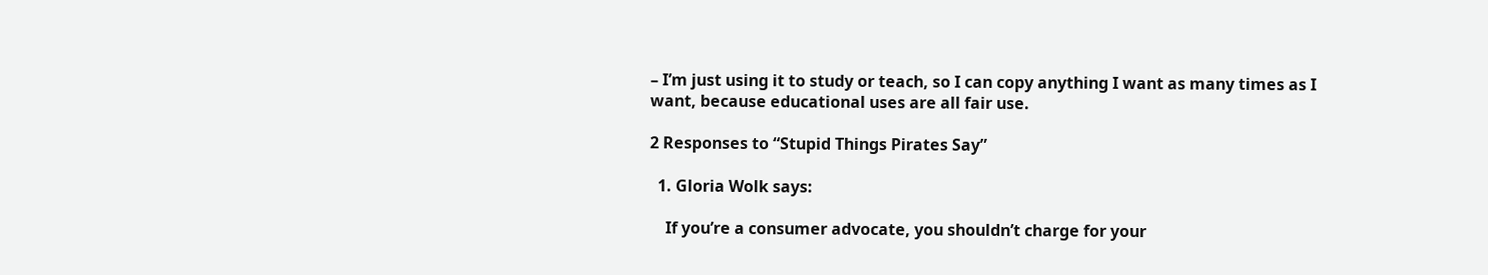– I’m just using it to study or teach, so I can copy anything I want as many times as I want, because educational uses are all fair use.

2 Responses to “Stupid Things Pirates Say”

  1. Gloria Wolk says:

    If you’re a consumer advocate, you shouldn’t charge for your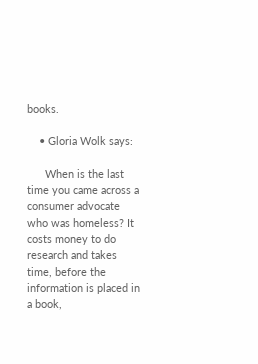books.

    • Gloria Wolk says:

      When is the last time you came across a consumer advocate who was homeless? It costs money to do research and takes time, before the information is placed in a book,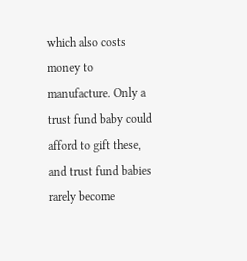which also costs money to manufacture. Only a trust fund baby could afford to gift these, and trust fund babies rarely become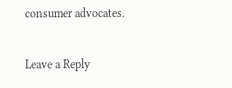consumer advocates.

Leave a Reply